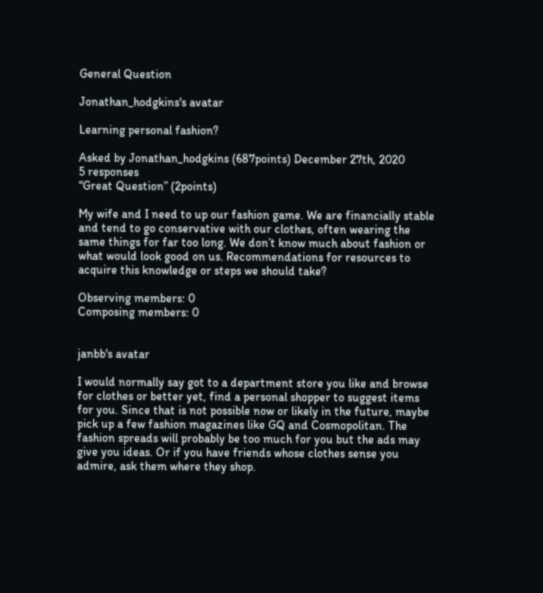General Question

Jonathan_hodgkins's avatar

Learning personal fashion?

Asked by Jonathan_hodgkins (687points) December 27th, 2020
5 responses
“Great Question” (2points)

My wife and I need to up our fashion game. We are financially stable and tend to go conservative with our clothes, often wearing the same things for far too long. We don’t know much about fashion or what would look good on us. Recommendations for resources to acquire this knowledge or steps we should take?

Observing members: 0
Composing members: 0


janbb's avatar

I would normally say got to a department store you like and browse for clothes or better yet, find a personal shopper to suggest items for you. Since that is not possible now or likely in the future, maybe pick up a few fashion magazines like GQ and Cosmopolitan. The fashion spreads will probably be too much for you but the ads may give you ideas. Or if you have friends whose clothes sense you admire, ask them where they shop.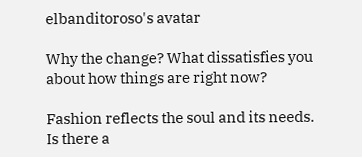elbanditoroso's avatar

Why the change? What dissatisfies you about how things are right now?

Fashion reflects the soul and its needs. Is there a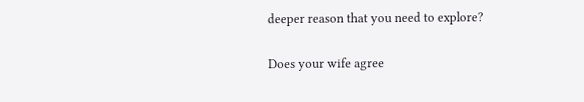deeper reason that you need to explore?

Does your wife agree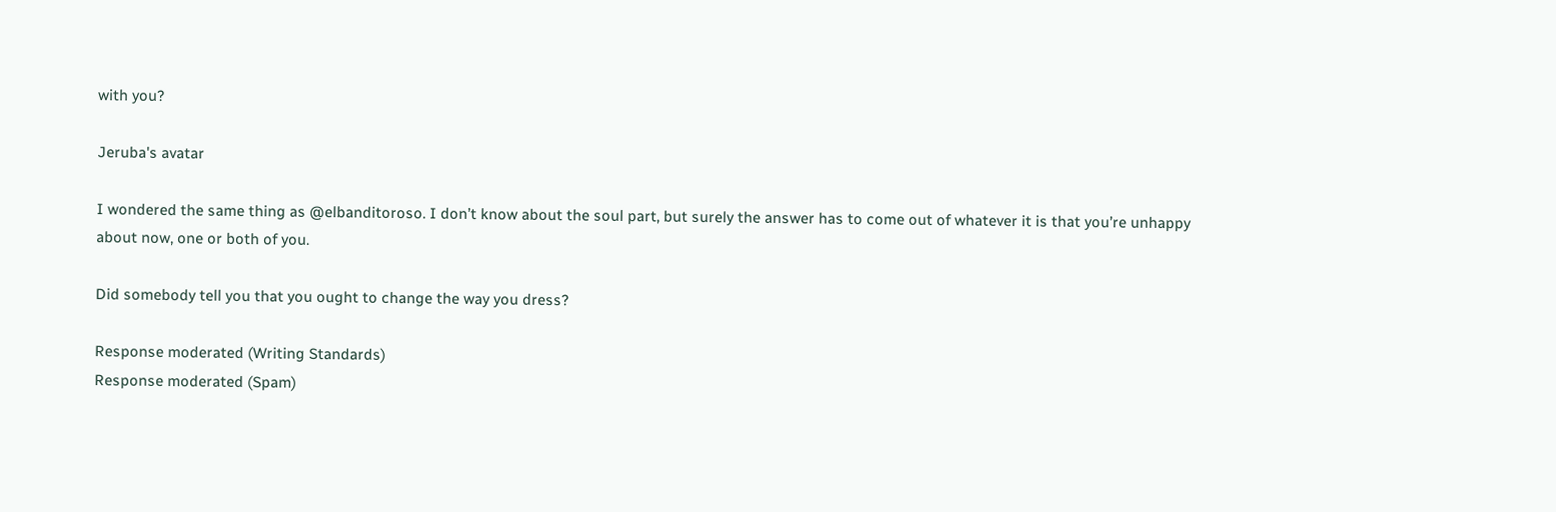with you?

Jeruba's avatar

I wondered the same thing as @elbanditoroso. I don’t know about the soul part, but surely the answer has to come out of whatever it is that you’re unhappy about now, one or both of you.

Did somebody tell you that you ought to change the way you dress?

Response moderated (Writing Standards)
Response moderated (Spam)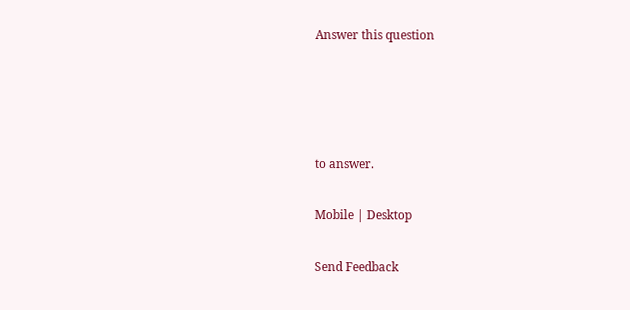Answer this question




to answer.

Mobile | Desktop

Send Feedback